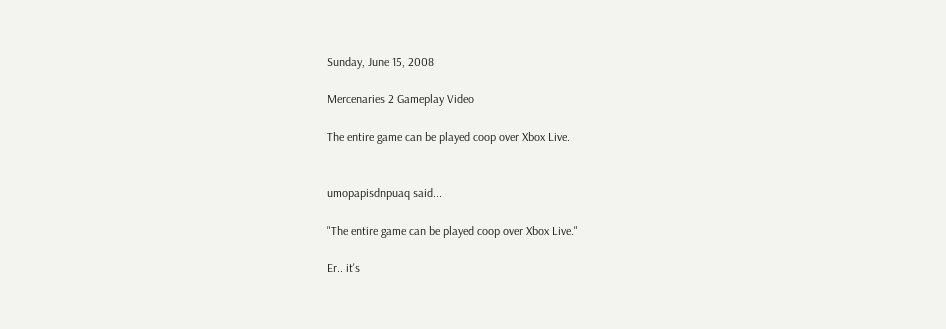Sunday, June 15, 2008

Mercenaries 2 Gameplay Video

The entire game can be played coop over Xbox Live.


umopapisdnpuaq said...

"The entire game can be played coop over Xbox Live."

Er.. it's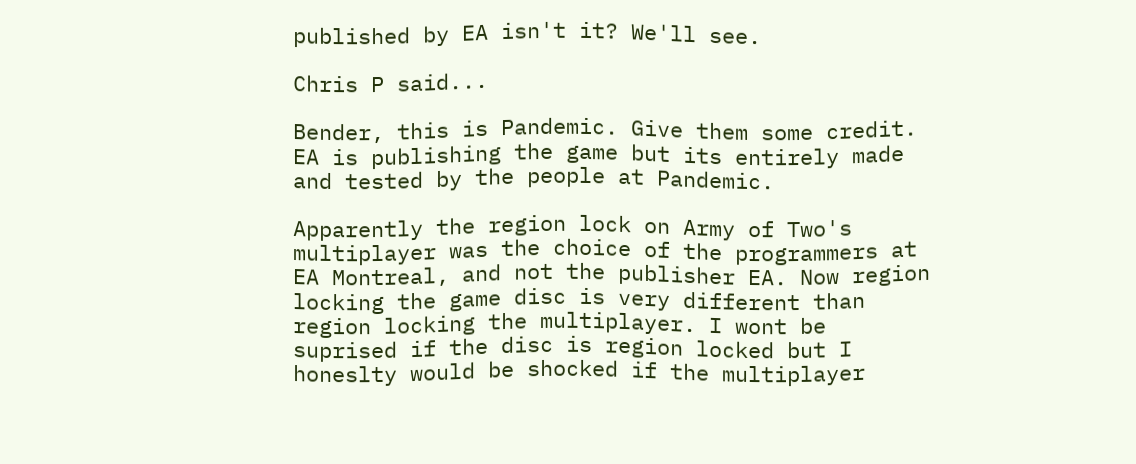published by EA isn't it? We'll see.

Chris P said...

Bender, this is Pandemic. Give them some credit. EA is publishing the game but its entirely made and tested by the people at Pandemic.

Apparently the region lock on Army of Two's multiplayer was the choice of the programmers at EA Montreal, and not the publisher EA. Now region locking the game disc is very different than region locking the multiplayer. I wont be suprised if the disc is region locked but I honeslty would be shocked if the multiplayer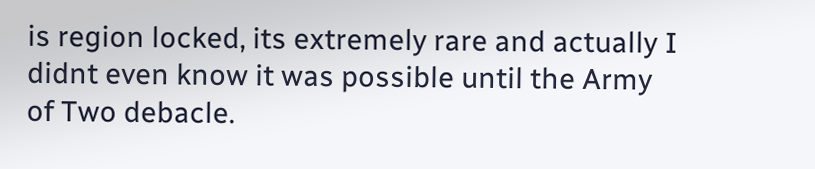is region locked, its extremely rare and actually I didnt even know it was possible until the Army of Two debacle.